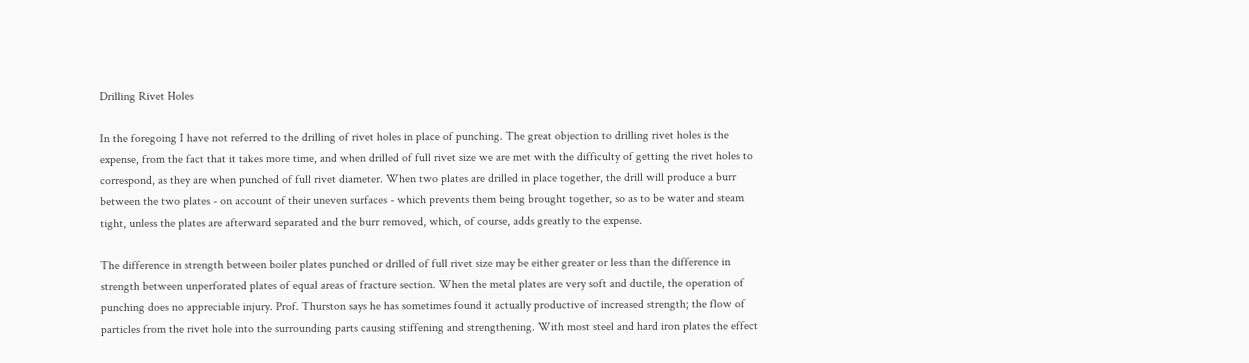Drilling Rivet Holes

In the foregoing I have not referred to the drilling of rivet holes in place of punching. The great objection to drilling rivet holes is the expense, from the fact that it takes more time, and when drilled of full rivet size we are met with the difficulty of getting the rivet holes to correspond, as they are when punched of full rivet diameter. When two plates are drilled in place together, the drill will produce a burr between the two plates - on account of their uneven surfaces - which prevents them being brought together, so as to be water and steam tight, unless the plates are afterward separated and the burr removed, which, of course, adds greatly to the expense.

The difference in strength between boiler plates punched or drilled of full rivet size may be either greater or less than the difference in strength between unperforated plates of equal areas of fracture section. When the metal plates are very soft and ductile, the operation of punching does no appreciable injury. Prof. Thurston says he has sometimes found it actually productive of increased strength; the flow of particles from the rivet hole into the surrounding parts causing stiffening and strengthening. With most steel and hard iron plates the effect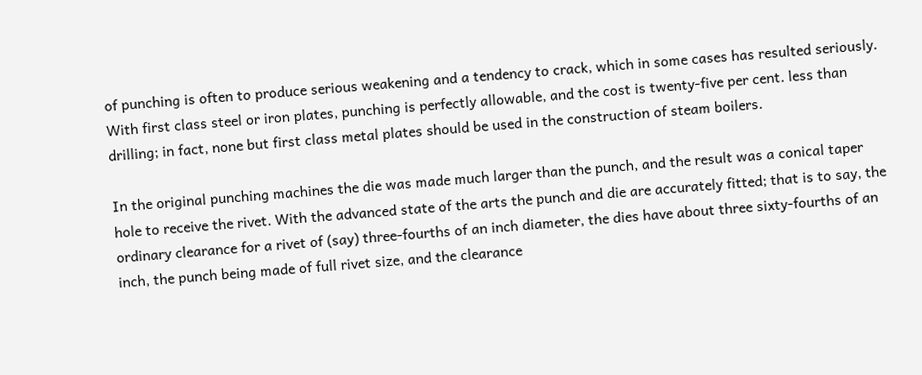of punching is often to produce serious weakening and a tendency to crack, which in some cases has resulted seriously. With first class steel or iron plates, punching is perfectly allowable, and the cost is twenty-five per cent. less than drilling; in fact, none but first class metal plates should be used in the construction of steam boilers.

In the original punching machines the die was made much larger than the punch, and the result was a conical taper hole to receive the rivet. With the advanced state of the arts the punch and die are accurately fitted; that is to say, the ordinary clearance for a rivet of (say) three-fourths of an inch diameter, the dies have about three sixty-fourths of an inch, the punch being made of full rivet size, and the clearance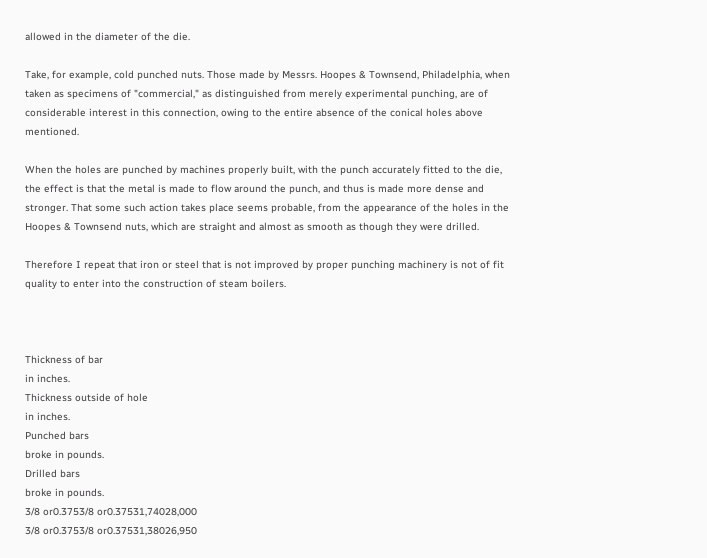allowed in the diameter of the die.

Take, for example, cold punched nuts. Those made by Messrs. Hoopes & Townsend, Philadelphia, when taken as specimens of "commercial," as distinguished from merely experimental punching, are of considerable interest in this connection, owing to the entire absence of the conical holes above mentioned.

When the holes are punched by machines properly built, with the punch accurately fitted to the die, the effect is that the metal is made to flow around the punch, and thus is made more dense and stronger. That some such action takes place seems probable, from the appearance of the holes in the Hoopes & Townsend nuts, which are straight and almost as smooth as though they were drilled.

Therefore I repeat that iron or steel that is not improved by proper punching machinery is not of fit quality to enter into the construction of steam boilers.



Thickness of bar
in inches.
Thickness outside of hole
in inches.
Punched bars
broke in pounds.
Drilled bars
broke in pounds.
3/8 or0.3753/8 or0.37531,74028,000
3/8 or0.3753/8 or0.37531,38026,950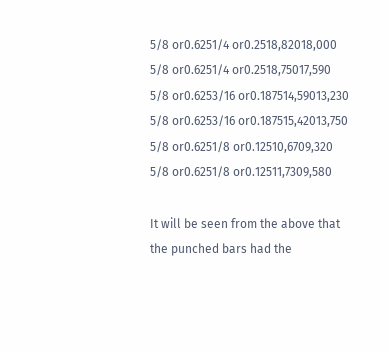5/8 or0.6251/4 or0.2518,82018,000
5/8 or0.6251/4 or0.2518,75017,590
5/8 or0.6253/16 or0.187514,59013,230
5/8 or0.6253/16 or0.187515,42013,750
5/8 or0.6251/8 or0.12510,6709,320
5/8 or0.6251/8 or0.12511,7309,580

It will be seen from the above that the punched bars had the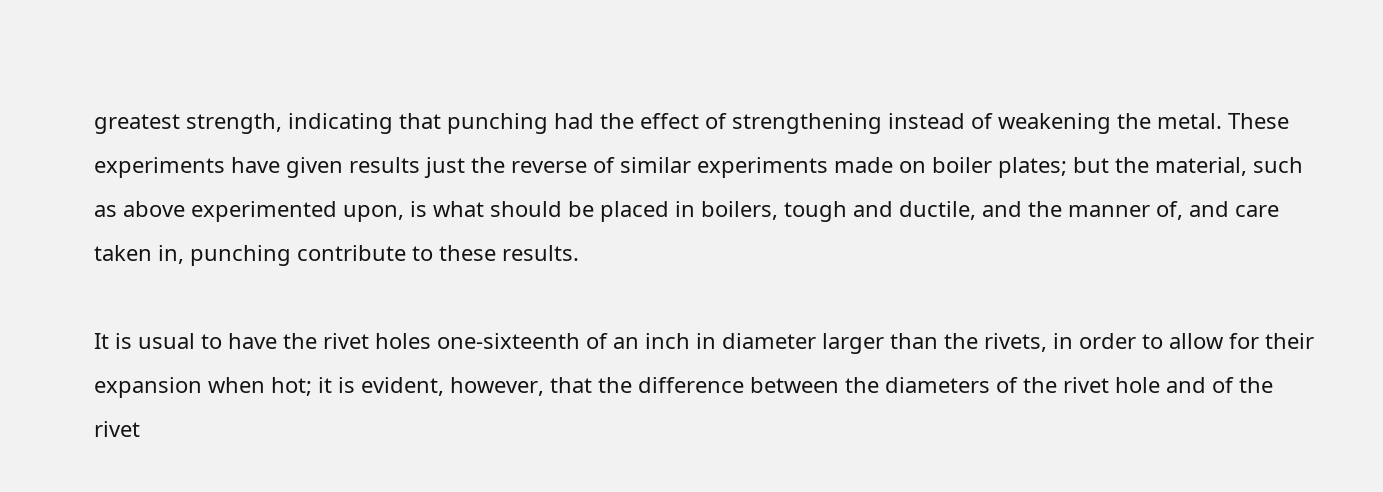greatest strength, indicating that punching had the effect of strengthening instead of weakening the metal. These experiments have given results just the reverse of similar experiments made on boiler plates; but the material, such as above experimented upon, is what should be placed in boilers, tough and ductile, and the manner of, and care taken in, punching contribute to these results.

It is usual to have the rivet holes one-sixteenth of an inch in diameter larger than the rivets, in order to allow for their expansion when hot; it is evident, however, that the difference between the diameters of the rivet hole and of the rivet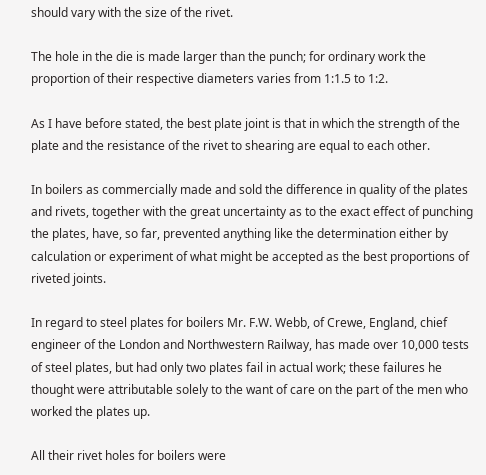should vary with the size of the rivet.

The hole in the die is made larger than the punch; for ordinary work the proportion of their respective diameters varies from 1:1.5 to 1:2.

As I have before stated, the best plate joint is that in which the strength of the plate and the resistance of the rivet to shearing are equal to each other.

In boilers as commercially made and sold the difference in quality of the plates and rivets, together with the great uncertainty as to the exact effect of punching the plates, have, so far, prevented anything like the determination either by calculation or experiment of what might be accepted as the best proportions of riveted joints.

In regard to steel plates for boilers Mr. F.W. Webb, of Crewe, England, chief engineer of the London and Northwestern Railway, has made over 10,000 tests of steel plates, but had only two plates fail in actual work; these failures he thought were attributable solely to the want of care on the part of the men who worked the plates up.

All their rivet holes for boilers were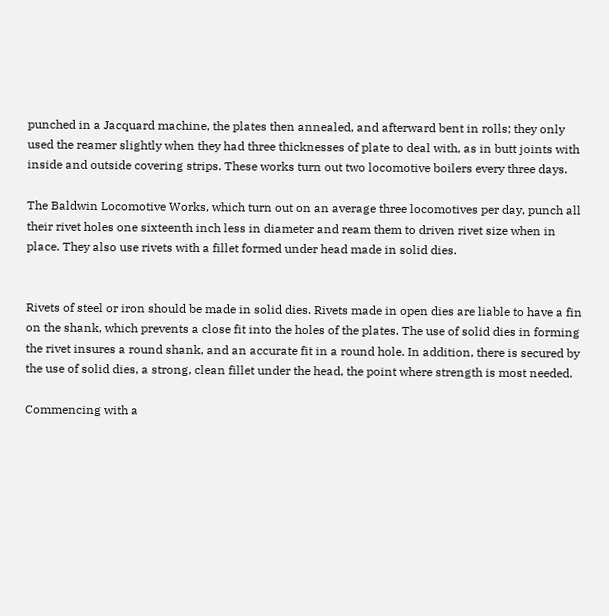punched in a Jacquard machine, the plates then annealed, and afterward bent in rolls; they only used the reamer slightly when they had three thicknesses of plate to deal with, as in butt joints with inside and outside covering strips. These works turn out two locomotive boilers every three days.

The Baldwin Locomotive Works, which turn out on an average three locomotives per day, punch all their rivet holes one sixteenth inch less in diameter and ream them to driven rivet size when in place. They also use rivets with a fillet formed under head made in solid dies.


Rivets of steel or iron should be made in solid dies. Rivets made in open dies are liable to have a fin on the shank, which prevents a close fit into the holes of the plates. The use of solid dies in forming the rivet insures a round shank, and an accurate fit in a round hole. In addition, there is secured by the use of solid dies, a strong, clean fillet under the head, the point where strength is most needed.

Commencing with a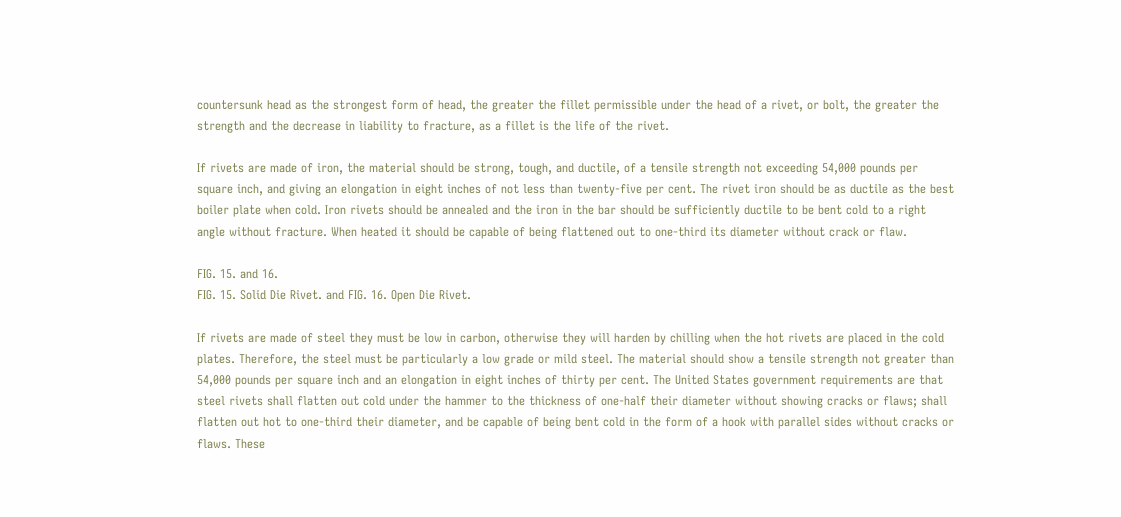countersunk head as the strongest form of head, the greater the fillet permissible under the head of a rivet, or bolt, the greater the strength and the decrease in liability to fracture, as a fillet is the life of the rivet.

If rivets are made of iron, the material should be strong, tough, and ductile, of a tensile strength not exceeding 54,000 pounds per square inch, and giving an elongation in eight inches of not less than twenty-five per cent. The rivet iron should be as ductile as the best boiler plate when cold. Iron rivets should be annealed and the iron in the bar should be sufficiently ductile to be bent cold to a right angle without fracture. When heated it should be capable of being flattened out to one-third its diameter without crack or flaw.

FIG. 15. and 16.
FIG. 15. Solid Die Rivet. and FIG. 16. Open Die Rivet.

If rivets are made of steel they must be low in carbon, otherwise they will harden by chilling when the hot rivets are placed in the cold plates. Therefore, the steel must be particularly a low grade or mild steel. The material should show a tensile strength not greater than 54,000 pounds per square inch and an elongation in eight inches of thirty per cent. The United States government requirements are that steel rivets shall flatten out cold under the hammer to the thickness of one-half their diameter without showing cracks or flaws; shall flatten out hot to one-third their diameter, and be capable of being bent cold in the form of a hook with parallel sides without cracks or flaws. These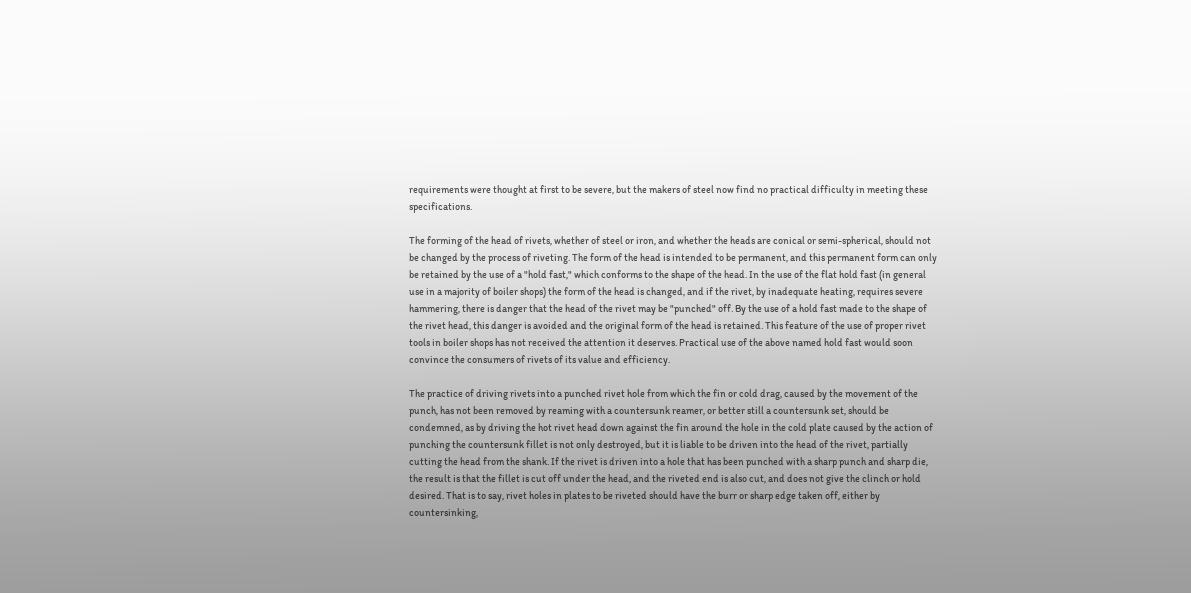requirements were thought at first to be severe, but the makers of steel now find no practical difficulty in meeting these specifications.

The forming of the head of rivets, whether of steel or iron, and whether the heads are conical or semi-spherical, should not be changed by the process of riveting. The form of the head is intended to be permanent, and this permanent form can only be retained by the use of a "hold fast," which conforms to the shape of the head. In the use of the flat hold fast (in general use in a majority of boiler shops) the form of the head is changed, and if the rivet, by inadequate heating, requires severe hammering, there is danger that the head of the rivet may be "punched" off. By the use of a hold fast made to the shape of the rivet head, this danger is avoided and the original form of the head is retained. This feature of the use of proper rivet tools in boiler shops has not received the attention it deserves. Practical use of the above named hold fast would soon convince the consumers of rivets of its value and efficiency.

The practice of driving rivets into a punched rivet hole from which the fin or cold drag, caused by the movement of the punch, has not been removed by reaming with a countersunk reamer, or better still a countersunk set, should be condemned, as by driving the hot rivet head down against the fin around the hole in the cold plate caused by the action of punching the countersunk fillet is not only destroyed, but it is liable to be driven into the head of the rivet, partially cutting the head from the shank. If the rivet is driven into a hole that has been punched with a sharp punch and sharp die, the result is that the fillet is cut off under the head, and the riveted end is also cut, and does not give the clinch or hold desired. That is to say, rivet holes in plates to be riveted should have the burr or sharp edge taken off, either by countersinking,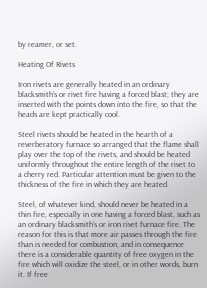by reamer, or set.

Heating Of Rivets

Iron rivets are generally heated in an ordinary blacksmith's or rivet fire having a forced blast; they are inserted with the points down into the fire, so that the heads are kept practically cool.

Steel rivets should be heated in the hearth of a reverberatory furnace so arranged that the flame shall play over the top of the rivets, and should be heated uniformly throughout the entire length of the rivet to a cherry red. Particular attention must be given to the thickness of the fire in which they are heated.

Steel, of whatever kind, should never be heated in a thin fire, especially in one having a forced blast, such as an ordinary blacksmith's or iron rivet furnace fire. The reason for this is that more air passes through the fire than is needed for combustion, and in consequence there is a considerable quantity of free oxygen in the fire which will oxidize the steel, or in other words, burn it. If free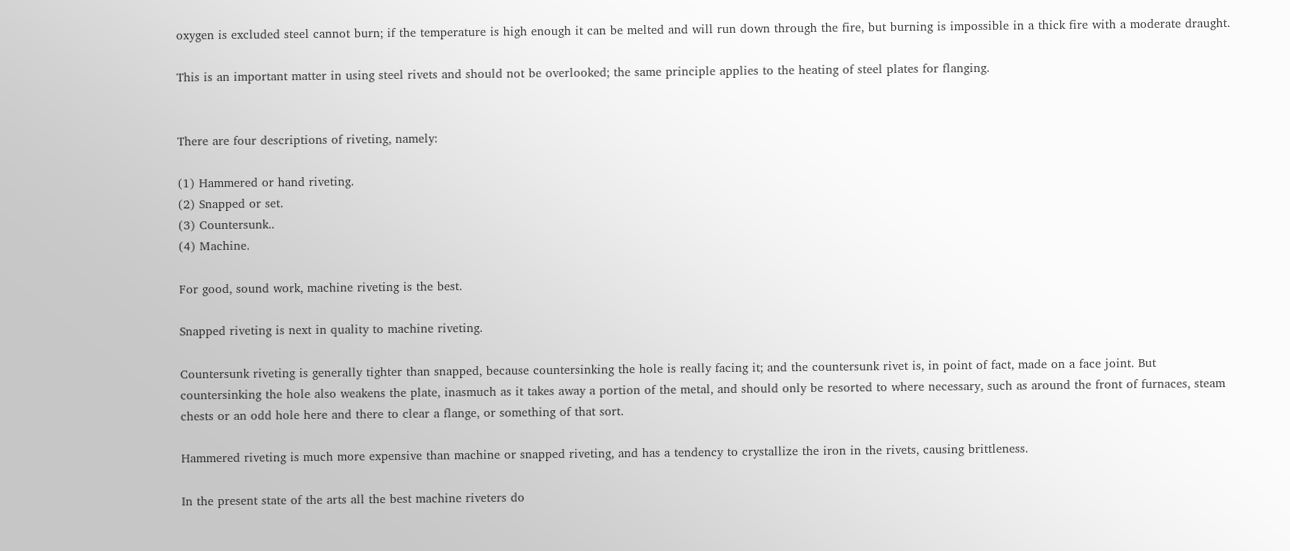oxygen is excluded steel cannot burn; if the temperature is high enough it can be melted and will run down through the fire, but burning is impossible in a thick fire with a moderate draught.

This is an important matter in using steel rivets and should not be overlooked; the same principle applies to the heating of steel plates for flanging.


There are four descriptions of riveting, namely:

(1) Hammered or hand riveting.
(2) Snapped or set.
(3) Countersunk..
(4) Machine.

For good, sound work, machine riveting is the best.

Snapped riveting is next in quality to machine riveting.

Countersunk riveting is generally tighter than snapped, because countersinking the hole is really facing it; and the countersunk rivet is, in point of fact, made on a face joint. But countersinking the hole also weakens the plate, inasmuch as it takes away a portion of the metal, and should only be resorted to where necessary, such as around the front of furnaces, steam chests or an odd hole here and there to clear a flange, or something of that sort.

Hammered riveting is much more expensive than machine or snapped riveting, and has a tendency to crystallize the iron in the rivets, causing brittleness.

In the present state of the arts all the best machine riveters do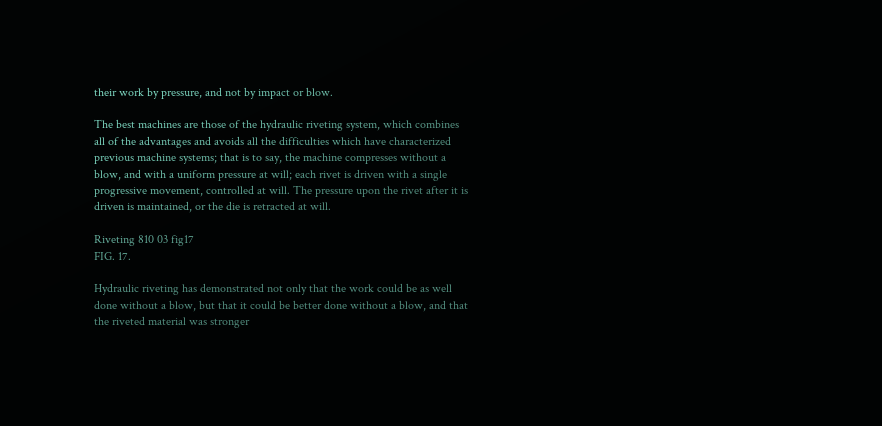their work by pressure, and not by impact or blow.

The best machines are those of the hydraulic riveting system, which combines all of the advantages and avoids all the difficulties which have characterized previous machine systems; that is to say, the machine compresses without a blow, and with a uniform pressure at will; each rivet is driven with a single progressive movement, controlled at will. The pressure upon the rivet after it is driven is maintained, or the die is retracted at will.

Riveting 810 03 fig17
FIG. 17.

Hydraulic riveting has demonstrated not only that the work could be as well done without a blow, but that it could be better done without a blow, and that the riveted material was stronger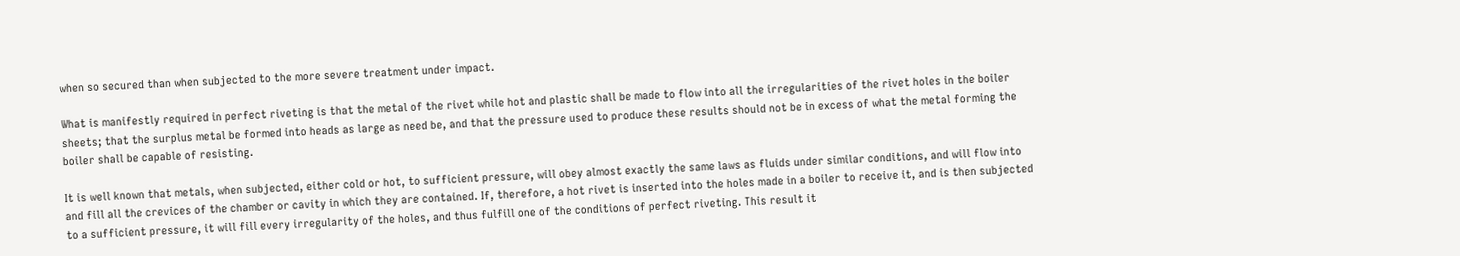when so secured than when subjected to the more severe treatment under impact.

What is manifestly required in perfect riveting is that the metal of the rivet while hot and plastic shall be made to flow into all the irregularities of the rivet holes in the boiler sheets; that the surplus metal be formed into heads as large as need be, and that the pressure used to produce these results should not be in excess of what the metal forming the boiler shall be capable of resisting.

It is well known that metals, when subjected, either cold or hot, to sufficient pressure, will obey almost exactly the same laws as fluids under similar conditions, and will flow into and fill all the crevices of the chamber or cavity in which they are contained. If, therefore, a hot rivet is inserted into the holes made in a boiler to receive it, and is then subjected to a sufficient pressure, it will fill every irregularity of the holes, and thus fulfill one of the conditions of perfect riveting. This result it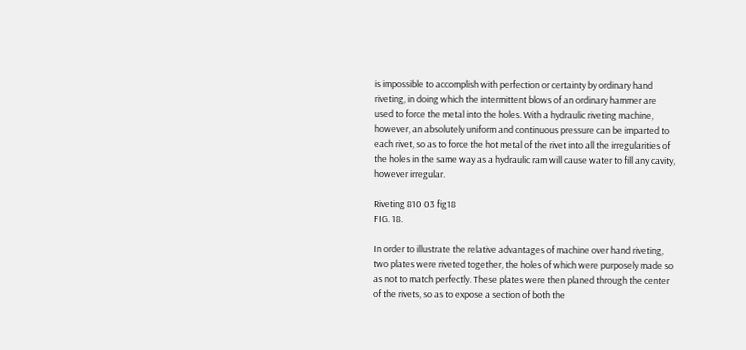is impossible to accomplish with perfection or certainty by ordinary hand riveting, in doing which the intermittent blows of an ordinary hammer are used to force the metal into the holes. With a hydraulic riveting machine, however, an absolutely uniform and continuous pressure can be imparted to each rivet, so as to force the hot metal of the rivet into all the irregularities of the holes in the same way as a hydraulic ram will cause water to fill any cavity, however irregular.

Riveting 810 03 fig18
FIG. 18.

In order to illustrate the relative advantages of machine over hand riveting, two plates were riveted together, the holes of which were purposely made so as not to match perfectly. These plates were then planed through the center of the rivets, so as to expose a section of both the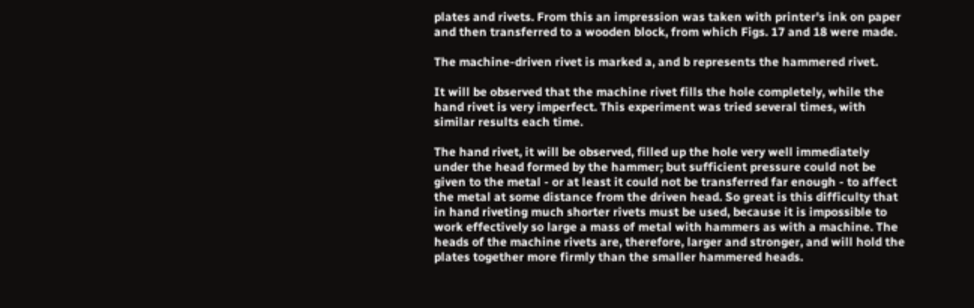plates and rivets. From this an impression was taken with printer's ink on paper and then transferred to a wooden block, from which Figs. 17 and 18 were made.

The machine-driven rivet is marked a, and b represents the hammered rivet.

It will be observed that the machine rivet fills the hole completely, while the hand rivet is very imperfect. This experiment was tried several times, with similar results each time.

The hand rivet, it will be observed, filled up the hole very well immediately under the head formed by the hammer; but sufficient pressure could not be given to the metal - or at least it could not be transferred far enough - to affect the metal at some distance from the driven head. So great is this difficulty that in hand riveting much shorter rivets must be used, because it is impossible to work effectively so large a mass of metal with hammers as with a machine. The heads of the machine rivets are, therefore, larger and stronger, and will hold the plates together more firmly than the smaller hammered heads.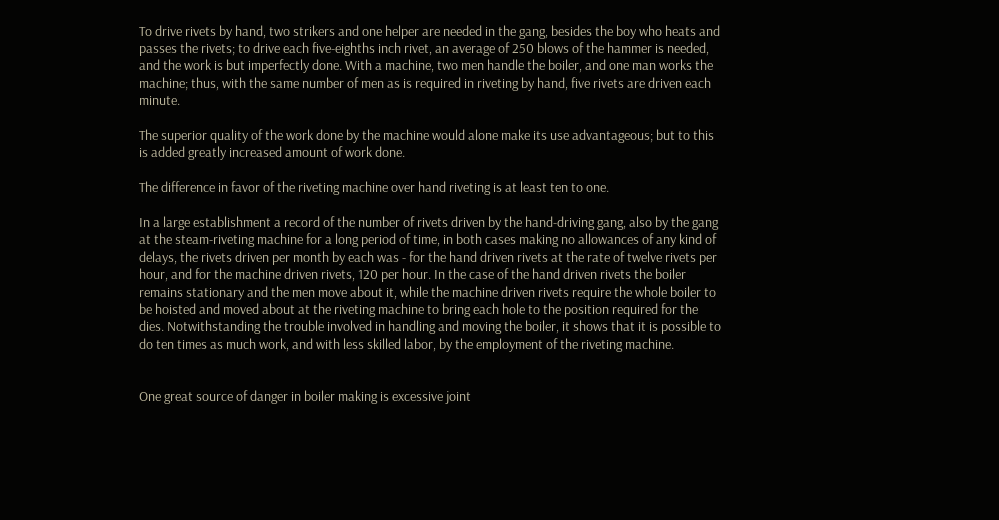To drive rivets by hand, two strikers and one helper are needed in the gang, besides the boy who heats and passes the rivets; to drive each five-eighths inch rivet, an average of 250 blows of the hammer is needed, and the work is but imperfectly done. With a machine, two men handle the boiler, and one man works the machine; thus, with the same number of men as is required in riveting by hand, five rivets are driven each minute.

The superior quality of the work done by the machine would alone make its use advantageous; but to this is added greatly increased amount of work done.

The difference in favor of the riveting machine over hand riveting is at least ten to one.

In a large establishment a record of the number of rivets driven by the hand-driving gang, also by the gang at the steam-riveting machine for a long period of time, in both cases making no allowances of any kind of delays, the rivets driven per month by each was - for the hand driven rivets at the rate of twelve rivets per hour, and for the machine driven rivets, 120 per hour. In the case of the hand driven rivets the boiler remains stationary and the men move about it, while the machine driven rivets require the whole boiler to be hoisted and moved about at the riveting machine to bring each hole to the position required for the dies. Notwithstanding the trouble involved in handling and moving the boiler, it shows that it is possible to do ten times as much work, and with less skilled labor, by the employment of the riveting machine.


One great source of danger in boiler making is excessive joint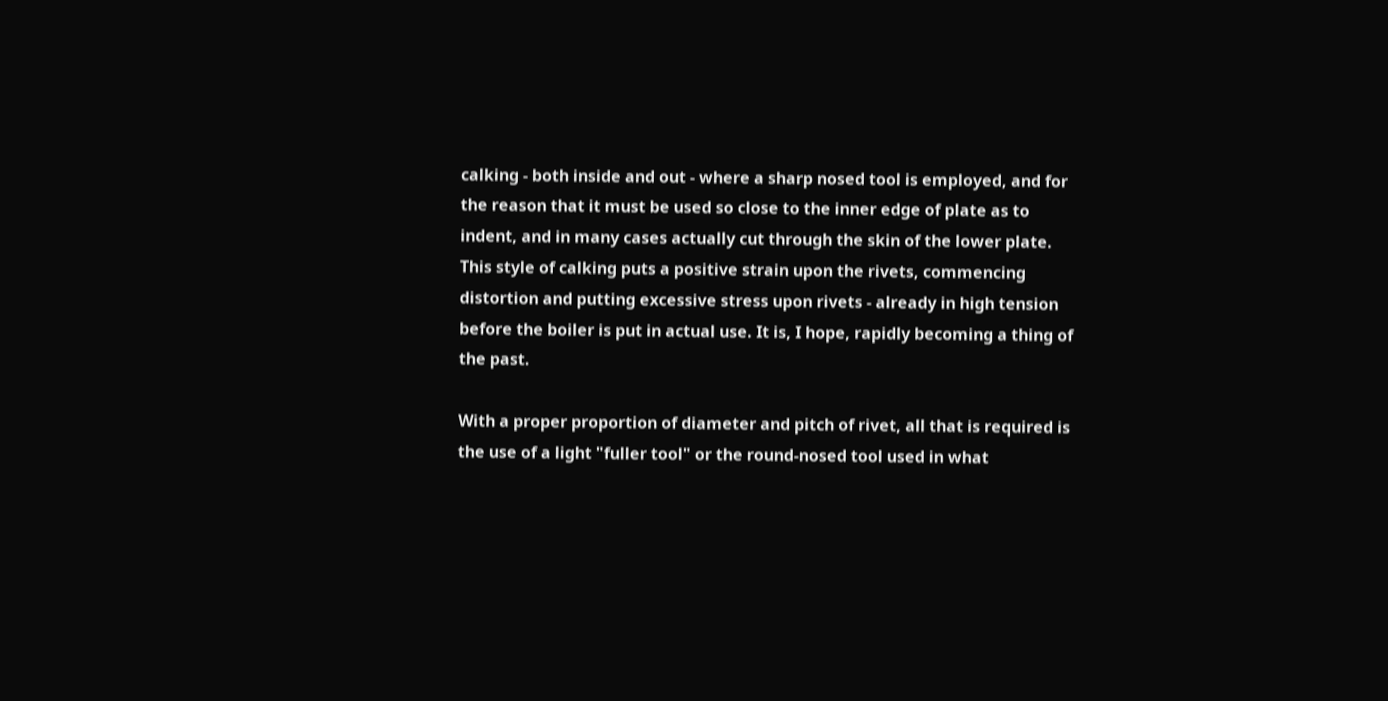calking - both inside and out - where a sharp nosed tool is employed, and for the reason that it must be used so close to the inner edge of plate as to indent, and in many cases actually cut through the skin of the lower plate. This style of calking puts a positive strain upon the rivets, commencing distortion and putting excessive stress upon rivets - already in high tension before the boiler is put in actual use. It is, I hope, rapidly becoming a thing of the past.

With a proper proportion of diameter and pitch of rivet, all that is required is the use of a light "fuller tool" or the round-nosed tool used in what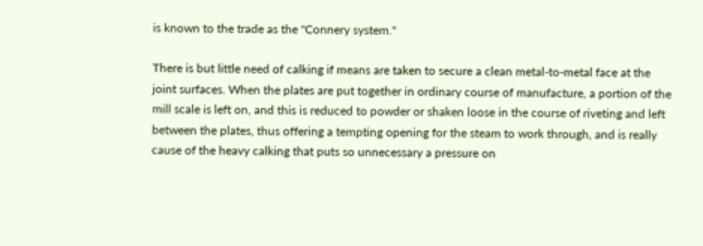is known to the trade as the "Connery system."

There is but little need of calking if means are taken to secure a clean metal-to-metal face at the joint surfaces. When the plates are put together in ordinary course of manufacture, a portion of the mill scale is left on, and this is reduced to powder or shaken loose in the course of riveting and left between the plates, thus offering a tempting opening for the steam to work through, and is really cause of the heavy calking that puts so unnecessary a pressure on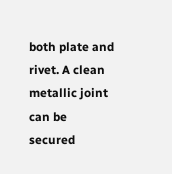both plate and rivet. A clean metallic joint can be secured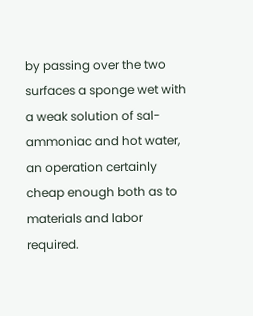by passing over the two surfaces a sponge wet with a weak solution of sal-ammoniac and hot water, an operation certainly cheap enough both as to materials and labor required.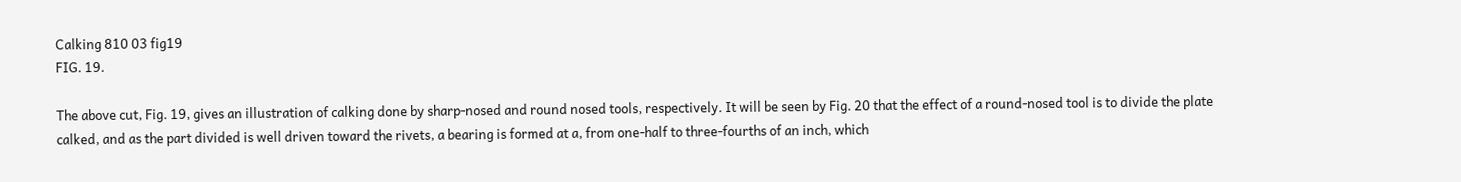Calking 810 03 fig19
FIG. 19.

The above cut, Fig. 19, gives an illustration of calking done by sharp-nosed and round nosed tools, respectively. It will be seen by Fig. 20 that the effect of a round-nosed tool is to divide the plate calked, and as the part divided is well driven toward the rivets, a bearing is formed at a, from one-half to three-fourths of an inch, which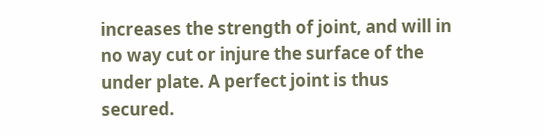increases the strength of joint, and will in no way cut or injure the surface of the under plate. A perfect joint is thus secured.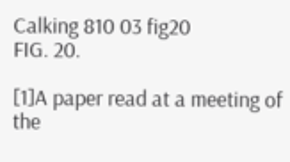Calking 810 03 fig20
FIG. 20.

[1]A paper read at a meeting of the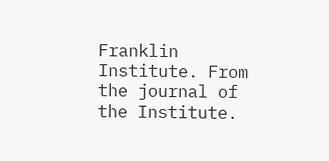Franklin Institute. From the journal of the Institute.